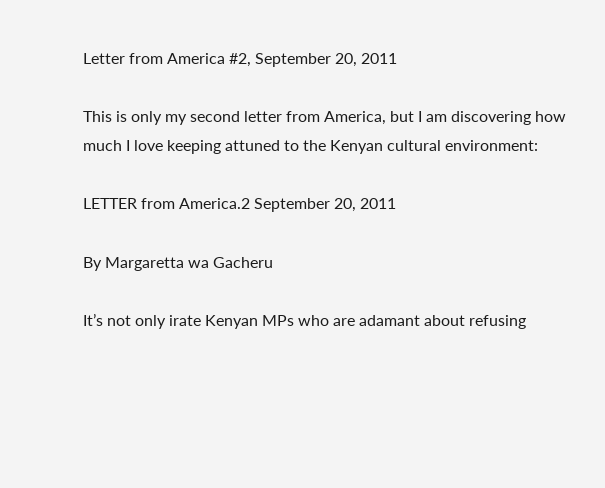Letter from America #2, September 20, 2011

This is only my second letter from America, but I am discovering how much I love keeping attuned to the Kenyan cultural environment:

LETTER from America.2 September 20, 2011

By Margaretta wa Gacheru

It’s not only irate Kenyan MPs who are adamant about refusing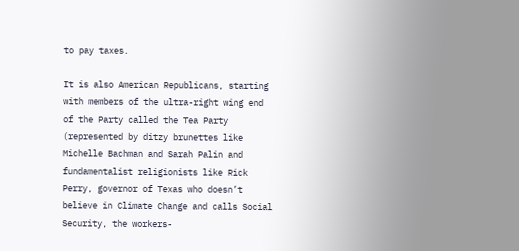to pay taxes.

It is also American Republicans, starting with members of the ultra-right wing end of the Party called the Tea Party (represented by ditzy brunettes like Michelle Bachman and Sarah Palin and fundamentalist religionists like Rick Perry, governor of Texas who doesn’t believe in Climate Change and calls Social Security, the workers-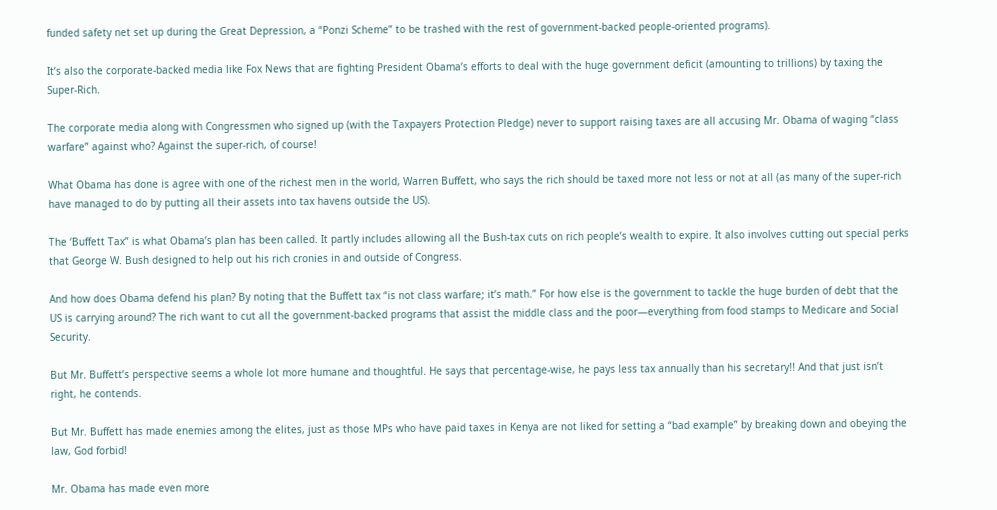funded safety net set up during the Great Depression, a “Ponzi Scheme” to be trashed with the rest of government-backed people-oriented programs).

It’s also the corporate-backed media like Fox News that are fighting President Obama’s efforts to deal with the huge government deficit (amounting to trillions) by taxing the Super-Rich.

The corporate media along with Congressmen who signed up (with the Taxpayers Protection Pledge) never to support raising taxes are all accusing Mr. Obama of waging “class warfare” against who? Against the super-rich, of course!

What Obama has done is agree with one of the richest men in the world, Warren Buffett, who says the rich should be taxed more not less or not at all (as many of the super-rich have managed to do by putting all their assets into tax havens outside the US).

The ‘Buffett Tax” is what Obama’s plan has been called. It partly includes allowing all the Bush-tax cuts on rich people’s wealth to expire. It also involves cutting out special perks that George W. Bush designed to help out his rich cronies in and outside of Congress.

And how does Obama defend his plan? By noting that the Buffett tax “is not class warfare; it’s math.” For how else is the government to tackle the huge burden of debt that the US is carrying around? The rich want to cut all the government-backed programs that assist the middle class and the poor—everything from food stamps to Medicare and Social Security.

But Mr. Buffett’s perspective seems a whole lot more humane and thoughtful. He says that percentage-wise, he pays less tax annually than his secretary!! And that just isn’t right, he contends.

But Mr. Buffett has made enemies among the elites, just as those MPs who have paid taxes in Kenya are not liked for setting a “bad example” by breaking down and obeying the law, God forbid!

Mr. Obama has made even more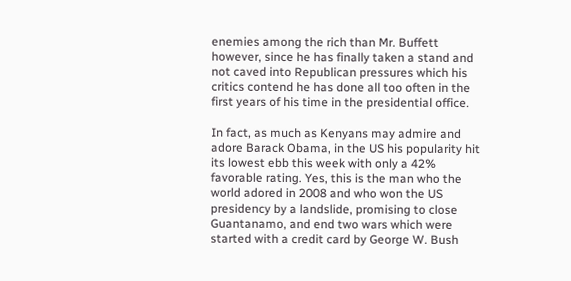enemies among the rich than Mr. Buffett however, since he has finally taken a stand and not caved into Republican pressures which his critics contend he has done all too often in the first years of his time in the presidential office.

In fact, as much as Kenyans may admire and adore Barack Obama, in the US his popularity hit its lowest ebb this week with only a 42% favorable rating. Yes, this is the man who the world adored in 2008 and who won the US presidency by a landslide, promising to close Guantanamo, and end two wars which were started with a credit card by George W. Bush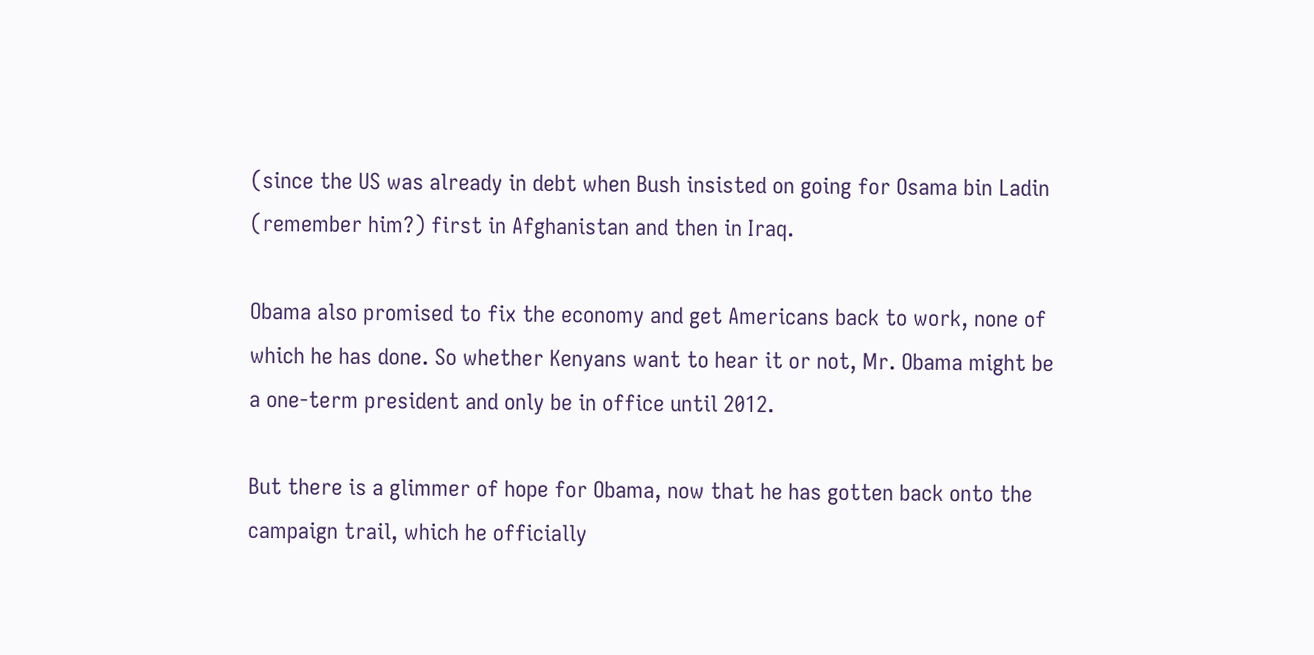(since the US was already in debt when Bush insisted on going for Osama bin Ladin (remember him?) first in Afghanistan and then in Iraq.

Obama also promised to fix the economy and get Americans back to work, none of which he has done. So whether Kenyans want to hear it or not, Mr. Obama might be a one-term president and only be in office until 2012.

But there is a glimmer of hope for Obama, now that he has gotten back onto the campaign trail, which he officially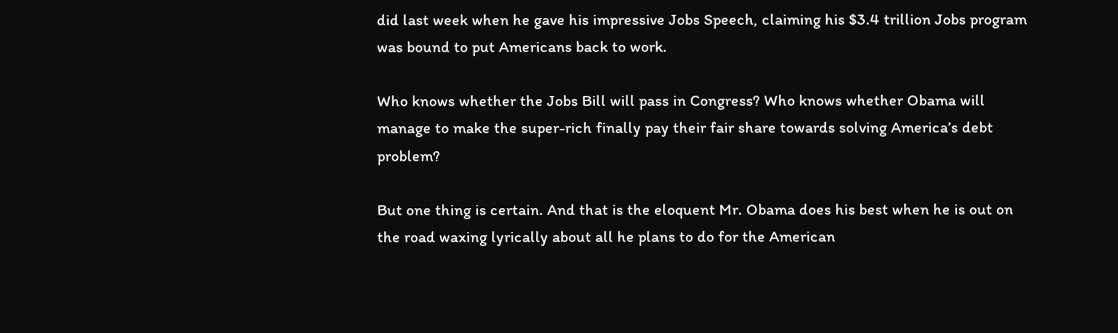did last week when he gave his impressive Jobs Speech, claiming his $3.4 trillion Jobs program was bound to put Americans back to work.

Who knows whether the Jobs Bill will pass in Congress? Who knows whether Obama will manage to make the super-rich finally pay their fair share towards solving America’s debt problem?

But one thing is certain. And that is the eloquent Mr. Obama does his best when he is out on the road waxing lyrically about all he plans to do for the American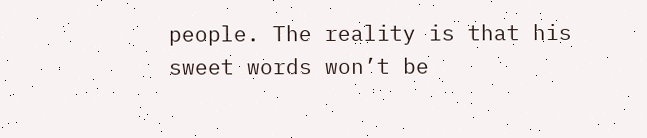people. The reality is that his sweet words won’t be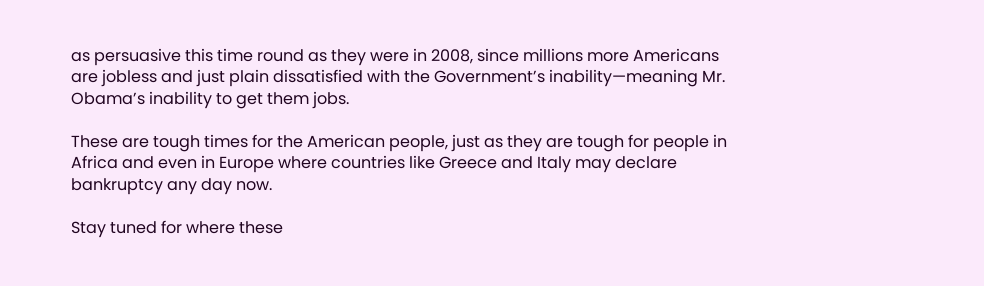as persuasive this time round as they were in 2008, since millions more Americans are jobless and just plain dissatisfied with the Government’s inability—meaning Mr. Obama’s inability to get them jobs.

These are tough times for the American people, just as they are tough for people in Africa and even in Europe where countries like Greece and Italy may declare bankruptcy any day now.

Stay tuned for where these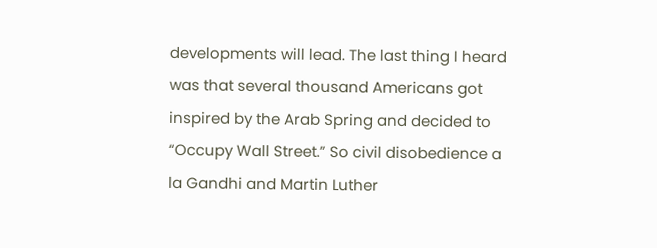developments will lead. The last thing I heard was that several thousand Americans got inspired by the Arab Spring and decided to “Occupy Wall Street.” So civil disobedience a la Gandhi and Martin Luther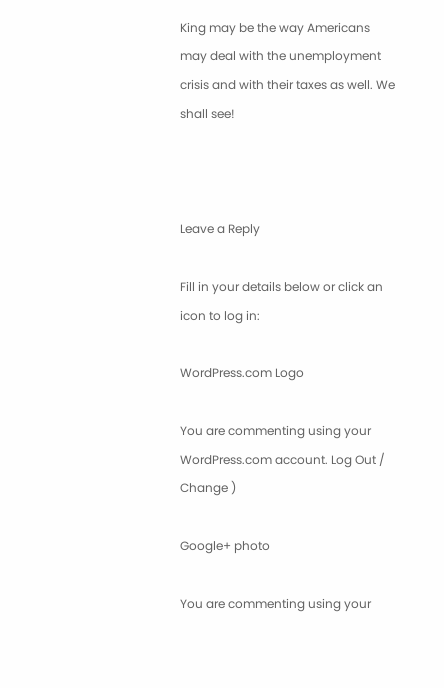King may be the way Americans may deal with the unemployment crisis and with their taxes as well. We shall see!



Leave a Reply

Fill in your details below or click an icon to log in:

WordPress.com Logo

You are commenting using your WordPress.com account. Log Out /  Change )

Google+ photo

You are commenting using your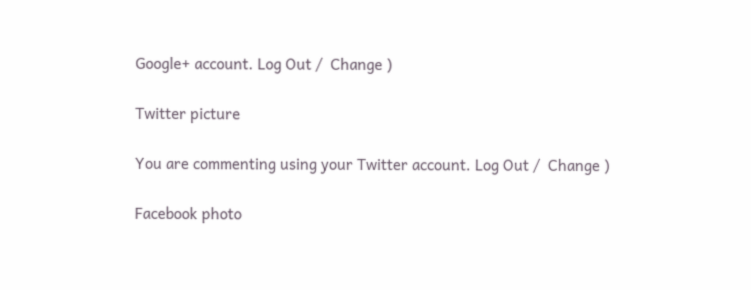Google+ account. Log Out /  Change )

Twitter picture

You are commenting using your Twitter account. Log Out /  Change )

Facebook photo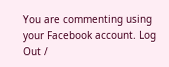You are commenting using your Facebook account. Log Out /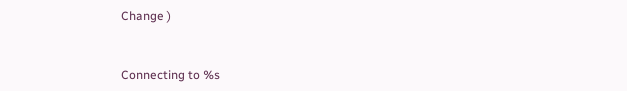Change )


Connecting to %s